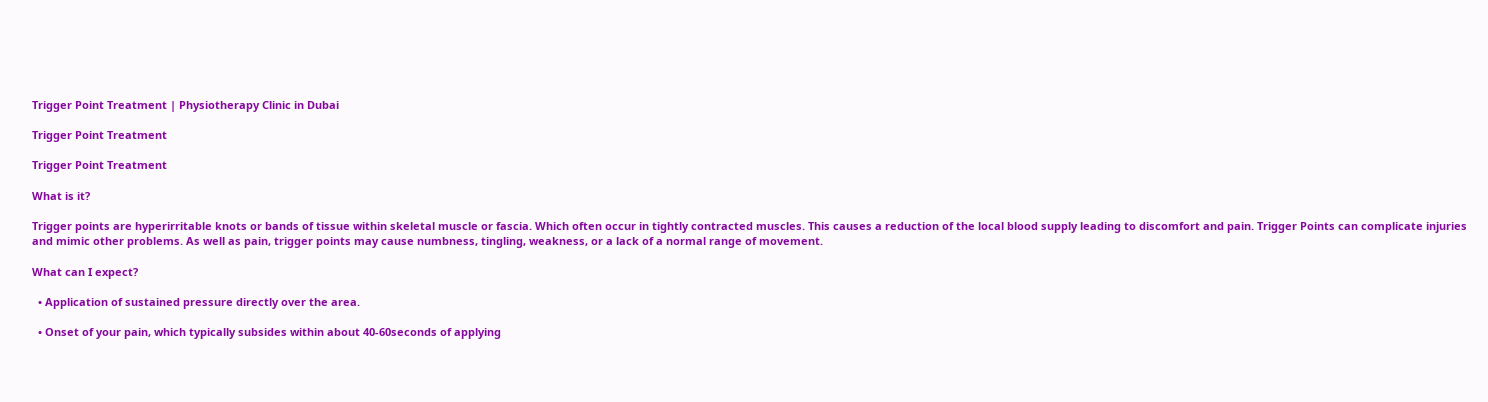Trigger Point Treatment | Physiotherapy Clinic in Dubai

Trigger Point Treatment

Trigger Point Treatment

What is it?

Trigger points are hyperirritable knots or bands of tissue within skeletal muscle or fascia. Which often occur in tightly contracted muscles. This causes a reduction of the local blood supply leading to discomfort and pain. Trigger Points can complicate injuries and mimic other problems. As well as pain, trigger points may cause numbness, tingling, weakness, or a lack of a normal range of movement.

What can I expect?

  • Application of sustained pressure directly over the area.

  • Onset of your pain, which typically subsides within about 40-60seconds of applying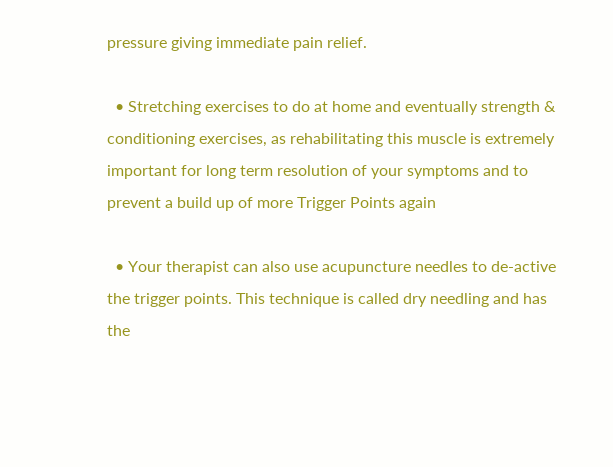pressure giving immediate pain relief.

  • Stretching exercises to do at home and eventually strength & conditioning exercises, as rehabilitating this muscle is extremely important for long term resolution of your symptoms and to prevent a build up of more Trigger Points again

  • Your therapist can also use acupuncture needles to de-active the trigger points. This technique is called dry needling and has the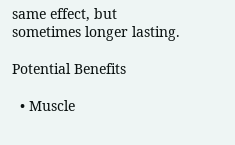same effect, but sometimes longer lasting.

Potential Benefits

  • Muscle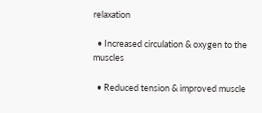relaxation

  • Increased circulation & oxygen to the muscles

  • Reduced tension & improved muscle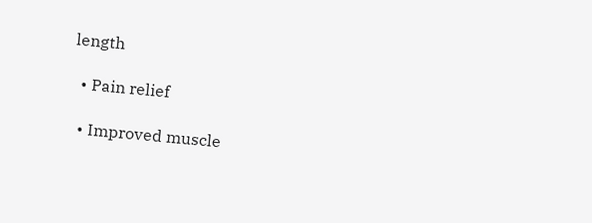length

  • Pain relief

  • Improved muscle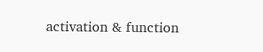activation & function